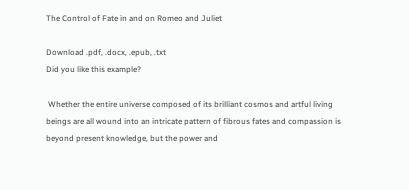The Control of Fate in and on Romeo and Juliet

Download .pdf, .docx, .epub, .txt
Did you like this example?

 Whether the entire universe composed of its brilliant cosmos and artful living beings are all wound into an intricate pattern of fibrous fates and compassion is beyond present knowledge, but the power and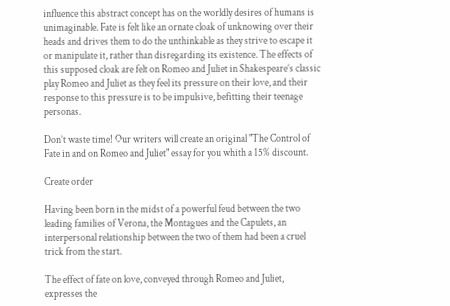influence this abstract concept has on the worldly desires of humans is unimaginable. Fate is felt like an ornate cloak of unknowing over their heads and drives them to do the unthinkable as they strive to escape it or manipulate it, rather than disregarding its existence. The effects of this supposed cloak are felt on Romeo and Juliet in Shakespeare’s classic play Romeo and Juliet as they feel its pressure on their love, and their response to this pressure is to be impulsive, befitting their teenage personas.

Don’t waste time! Our writers will create an original "The Control of Fate in and on Romeo and Juliet" essay for you whith a 15% discount.

Create order

Having been born in the midst of a powerful feud between the two leading families of Verona, the Montagues and the Capulets, an interpersonal relationship between the two of them had been a cruel trick from the start.

The effect of fate on love, conveyed through Romeo and Juliet, expresses the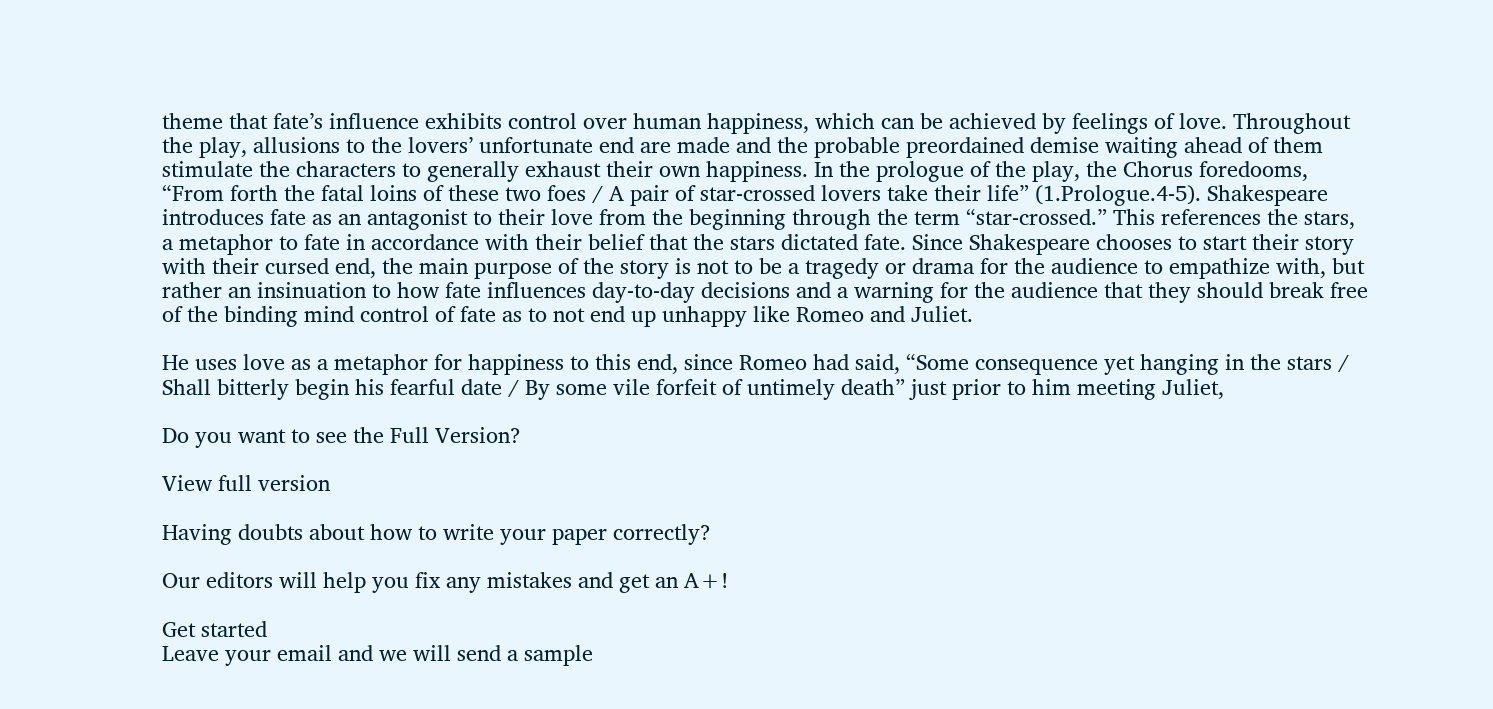theme that fate’s influence exhibits control over human happiness, which can be achieved by feelings of love. Throughout the play, allusions to the lovers’ unfortunate end are made and the probable preordained demise waiting ahead of them stimulate the characters to generally exhaust their own happiness. In the prologue of the play, the Chorus foredooms, “From forth the fatal loins of these two foes / A pair of star-crossed lovers take their life” (1.Prologue.4-5). Shakespeare introduces fate as an antagonist to their love from the beginning through the term “star-crossed.” This references the stars, a metaphor to fate in accordance with their belief that the stars dictated fate. Since Shakespeare chooses to start their story with their cursed end, the main purpose of the story is not to be a tragedy or drama for the audience to empathize with, but rather an insinuation to how fate influences day-to-day decisions and a warning for the audience that they should break free of the binding mind control of fate as to not end up unhappy like Romeo and Juliet.

He uses love as a metaphor for happiness to this end, since Romeo had said, “Some consequence yet hanging in the stars / Shall bitterly begin his fearful date / By some vile forfeit of untimely death” just prior to him meeting Juliet,

Do you want to see the Full Version?

View full version

Having doubts about how to write your paper correctly?

Our editors will help you fix any mistakes and get an A+!

Get started
Leave your email and we will send a sample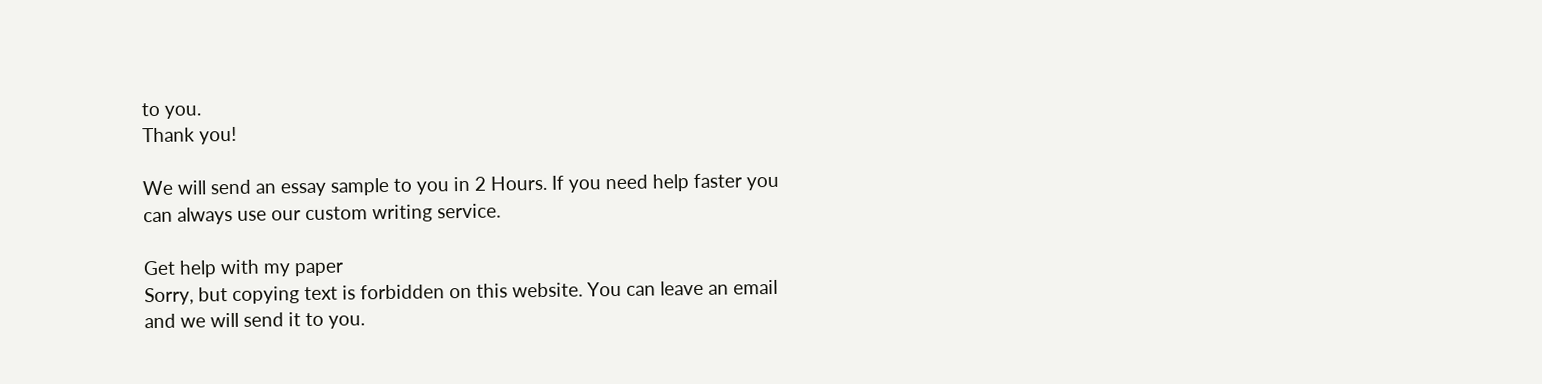to you.
Thank you!

We will send an essay sample to you in 2 Hours. If you need help faster you can always use our custom writing service.

Get help with my paper
Sorry, but copying text is forbidden on this website. You can leave an email and we will send it to you.